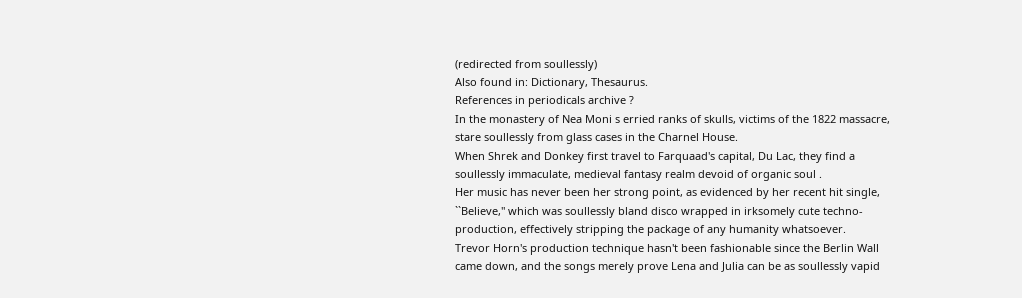(redirected from soullessly)
Also found in: Dictionary, Thesaurus.
References in periodicals archive ?
In the monastery of Nea Moni s erried ranks of skulls, victims of the 1822 massacre, stare soullessly from glass cases in the Charnel House.
When Shrek and Donkey first travel to Farquaad's capital, Du Lac, they find a soullessly immaculate, medieval fantasy realm devoid of organic soul .
Her music has never been her strong point, as evidenced by her recent hit single, ``Believe,'' which was soullessly bland disco wrapped in irksomely cute techno-production, effectively stripping the package of any humanity whatsoever.
Trevor Horn's production technique hasn't been fashionable since the Berlin Wall came down, and the songs merely prove Lena and Julia can be as soullessly vapid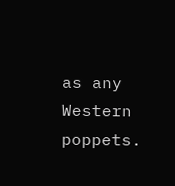as any Western poppets.